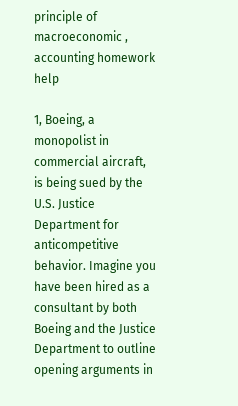principle of macroeconomic , accounting homework help

1, Boeing, a monopolist in commercial aircraft, is being sued by the U.S. Justice Department for anticompetitive behavior. Imagine you have been hired as a consultant by both Boeing and the Justice Department to outline opening arguments in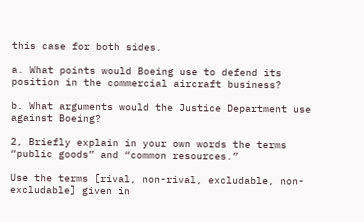this case for both sides.

a. What points would Boeing use to defend its position in the commercial aircraft business?

b. What arguments would the Justice Department use against Boeing?

2, Briefly explain in your own words the terms “public goods” and “common resources.”

Use the terms [rival, non-rival, excludable, non-excludable] given in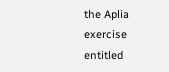the Aplia exercise entitled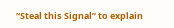“Steal this Signal” to explain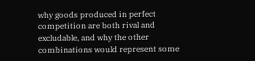why goods produced in perfect competition are both rival and excludable, and why the other combinations would represent some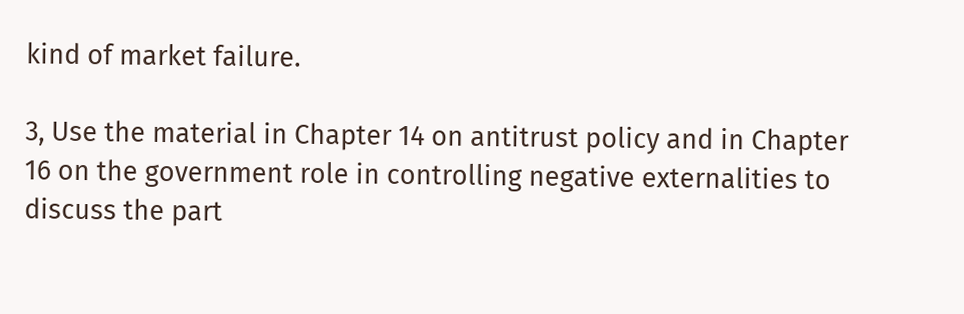kind of market failure.

3, Use the material in Chapter 14 on antitrust policy and in Chapter 16 on the government role in controlling negative externalities to discuss the part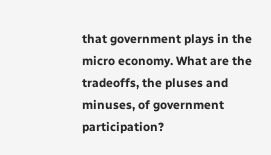that government plays in the micro economy. What are the tradeoffs, the pluses and minuses, of government participation?